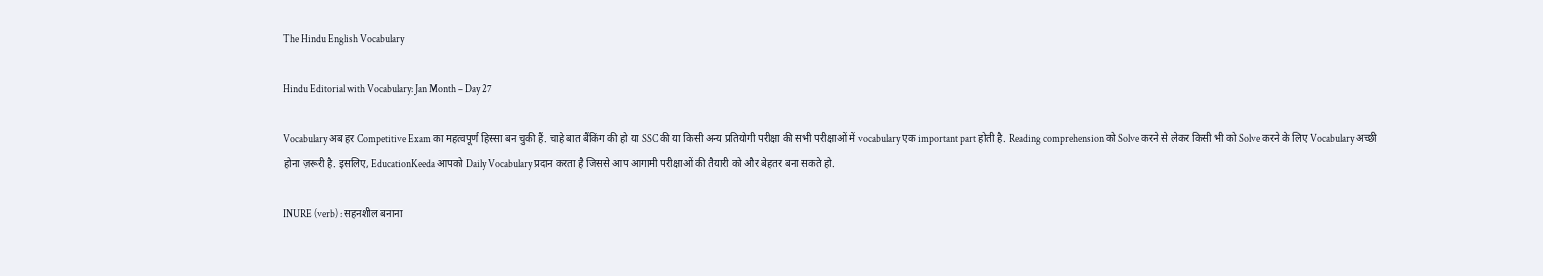The Hindu English Vocabulary

Hindu Editorial with Vocabulary: Jan Month – Day 27

Vocabulary अब हर Competitive Exam का महत्वपूर्ण हिस्सा बन चुकी हैं. चाहे बात बैंकिंग की हो या SSC की या किसी अन्य प्रतियोगी परीक्षा की सभी परीक्षाओं में vocabulary एक important part होती है. Reading comprehension को Solve करने से लेकर किसी भी को Solve करने के लिए Vocabulary अच्छी होना ज़रूरी है. इसलिए, EducationKeeda आपको Daily Vocabulary प्रदान करता है जिससे आप आगामी परीक्षाओं की तैयारी को और बेहतर बना सकते हो.

INURE (verb) : सहनशील बनाना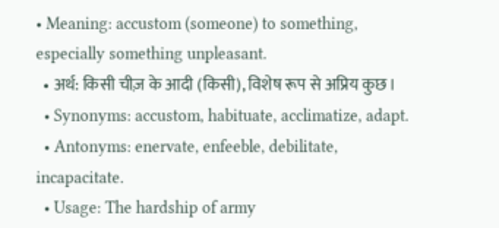• Meaning: accustom (someone) to something, especially something unpleasant.
  • अर्थ: किसी चीज़ के आदी (किसी), विशेष रूप से अप्रिय कुछ।
  • Synonyms: accustom, habituate, acclimatize, adapt.
  • Antonyms: enervate, enfeeble, debilitate, incapacitate.
  • Usage: The hardship of army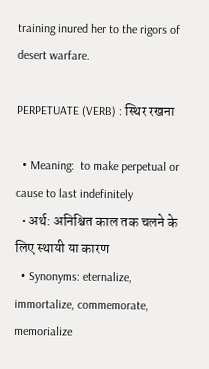training inured her to the rigors of desert warfare.

PERPETUATE (VERB) : स्थिर रखना

  • Meaning:  to make perpetual or cause to last indefinitely
  • अर्थ: अनिश्चित काल तक चलने के लिए स्थायी या कारण
  • Synonyms: eternalize, immortalize, commemorate, memorialize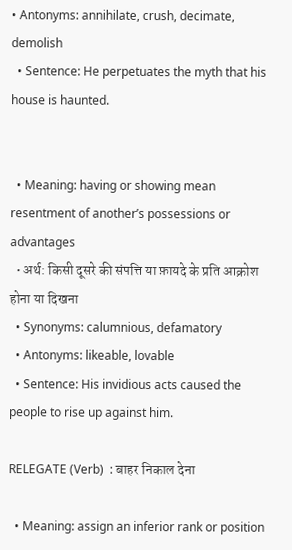• Antonyms: annihilate, crush, decimate, demolish
  • Sentence: He perpetuates the myth that his house is haunted.


  • Meaning: having or showing mean resentment of another’s possessions or advantages
  • अर्थ: किसी दूसरे की संपत्ति या फ़ायदे के प्रति आक्रोश होना या दिखना
  • Synonyms: calumnious, defamatory
  • Antonyms: likeable, lovable
  • Sentence: His invidious acts caused the people to rise up against him.

RELEGATE (Verb)  : बाहर निकाल देना

  • Meaning: assign an inferior rank or position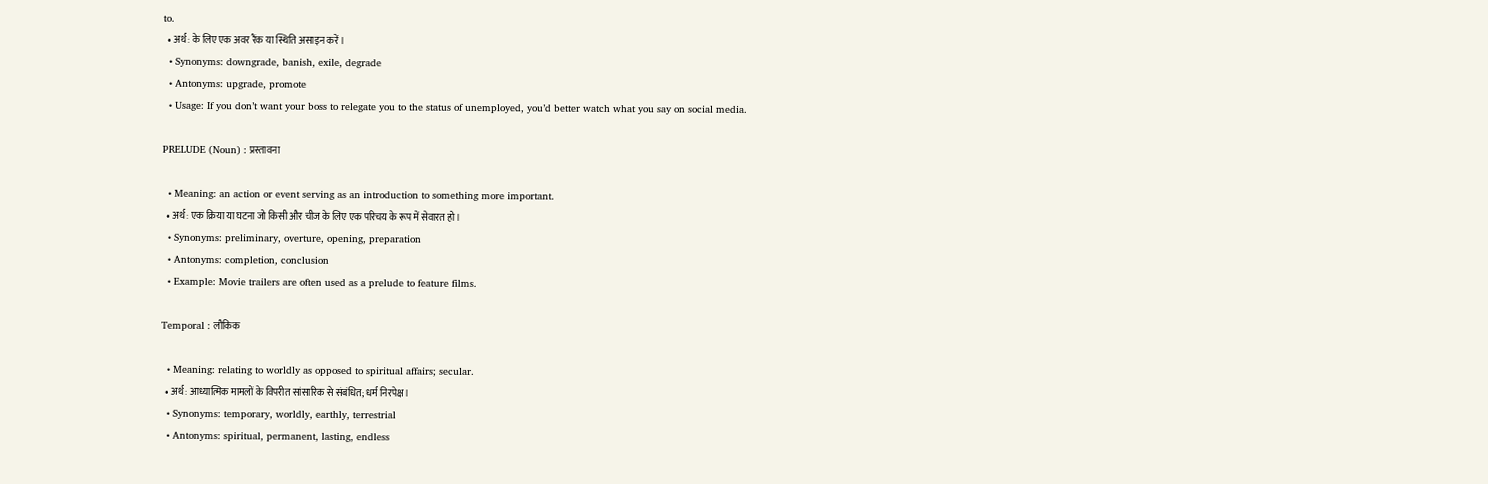to.
  • अर्थ: के लिए एक अवर रैंक या स्थिति असाइन करें।
  • Synonyms: downgrade, banish, exile, degrade
  • Antonyms: upgrade, promote
  • Usage: If you don’t want your boss to relegate you to the status of unemployed, you’d better watch what you say on social media.

PRELUDE (Noun) : प्रस्तावना

  • Meaning: an action or event serving as an introduction to something more important.
  • अर्थ: एक क्रिया या घटना जो किसी और चीज के लिए एक परिचय के रूप में सेवारत हो।
  • Synonyms: preliminary, overture, opening, preparation
  • Antonyms: completion, conclusion
  • Example: Movie trailers are often used as a prelude to feature films.

Temporal : लौकिक

  • Meaning: relating to worldly as opposed to spiritual affairs; secular.
  • अर्थ: आध्यात्मिक मामलों के विपरीत सांसारिक से संबंधित; धर्म निरपेक्ष।
  • Synonyms: temporary, worldly, earthly, terrestrial
  • Antonyms: spiritual, permanent, lasting, endless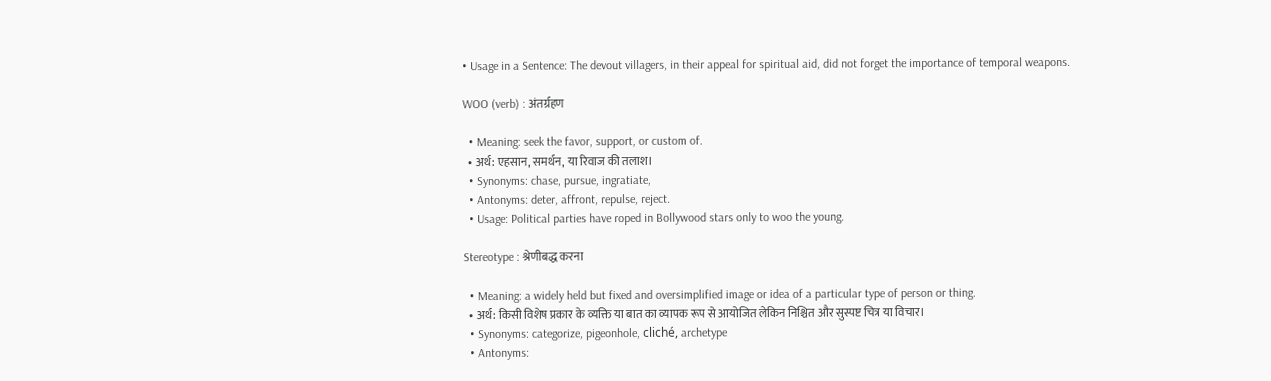• Usage in a Sentence: The devout villagers, in their appeal for spiritual aid, did not forget the importance of temporal weapons.

WOO (verb) : अंतर्ग्रहण

  • Meaning: seek the favor, support, or custom of.
  • अर्थ: एहसान, समर्थन, या रिवाज की तलाश।
  • Synonyms: chase, pursue, ingratiate,
  • Antonyms: deter, affront, repulse, reject.
  • Usage: Political parties have roped in Bollywood stars only to woo the young.

Stereotype : श्रेणीबद्ध करना

  • Meaning: a widely held but fixed and oversimplified image or idea of a particular type of person or thing.
  • अर्थ: किसी विशेष प्रकार के व्यक्ति या बात का व्यापक रूप से आयोजित लेकिन निश्चित और सुस्पष्ट चित्र या विचार।
  • Synonyms: categorize, pigeonhole, cliché, archetype
  • Antonyms: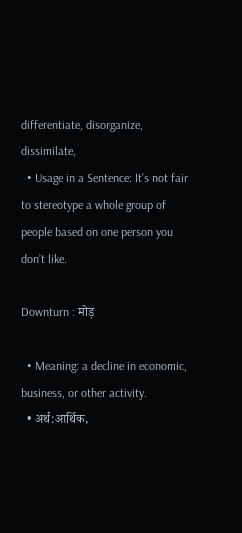differentiate, disorganize, dissimilate,
  • Usage in a Sentence: It’s not fair to stereotype a whole group of people based on one person you don’t like.

Downturn : मोड़

  • Meaning: a decline in economic, business, or other activity.
  • अर्थ:आर्थिक,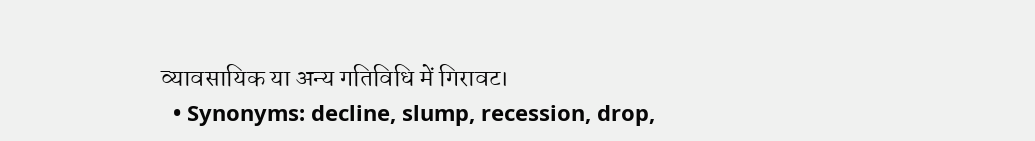व्यावसायिक या अन्य गतिविधि में गिरावट।
  • Synonyms: decline, slump, recession, drop,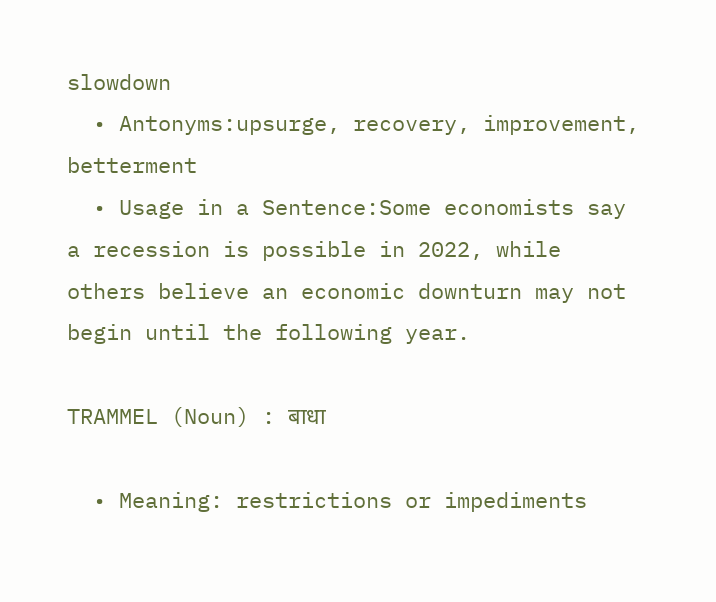slowdown
  • Antonyms:upsurge, recovery, improvement, betterment
  • Usage in a Sentence:Some economists say a recession is possible in 2022, while others believe an economic downturn may not begin until the following year.

TRAMMEL (Noun) : बाधा

  • Meaning: restrictions or impediments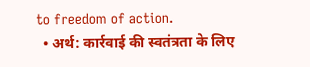to freedom of action.
  • अर्थ: कार्रवाई की स्वतंत्रता के लिए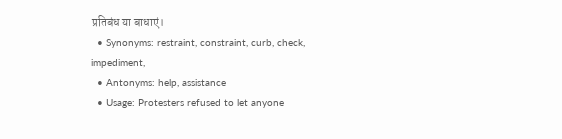प्रतिबंध या बाधाएं।
  • Synonyms: restraint, constraint, curb, check, impediment,
  • Antonyms: help, assistance
  • Usage: Protesters refused to let anyone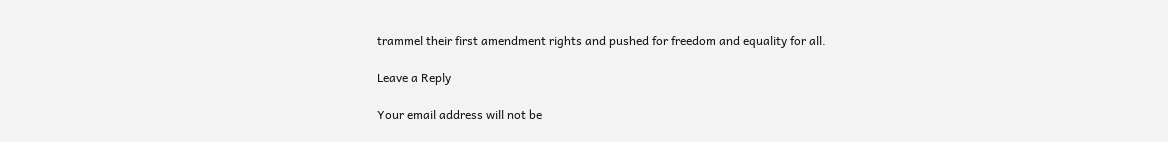trammel their first amendment rights and pushed for freedom and equality for all.

Leave a Reply

Your email address will not be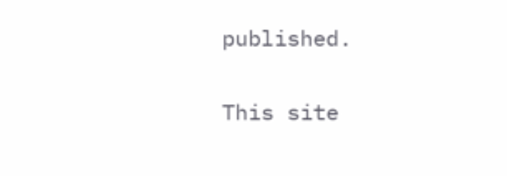published.

This site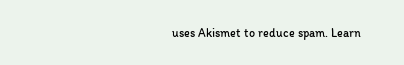uses Akismet to reduce spam. Learn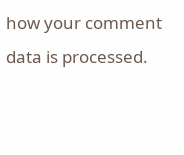how your comment data is processed.